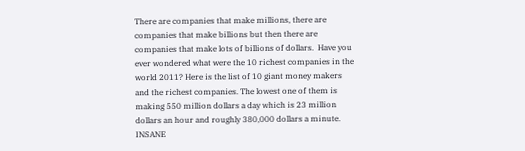There are companies that make millions, there are companies that make billions but then there are companies that make lots of billions of dollars.  Have you ever wondered what were the 10 richest companies in the world 2011? Here is the list of 10 giant money makers and the richest companies. The lowest one of them is making 550 million dollars a day which is 23 million dollars an hour and roughly 380,000 dollars a minute. INSANE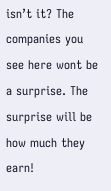isn’t it? The companies you see here wont be a surprise. The surprise will be how much they earn!